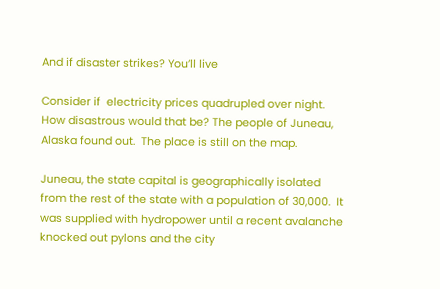And if disaster strikes? You’ll live

Consider if  electricity prices quadrupled over night.  How disastrous would that be? The people of Juneau, Alaska found out.  The place is still on the map.

Juneau, the state capital is geographically isolated from the rest of the state with a population of 30,000.  It was supplied with hydropower until a recent avalanche knocked out pylons and the city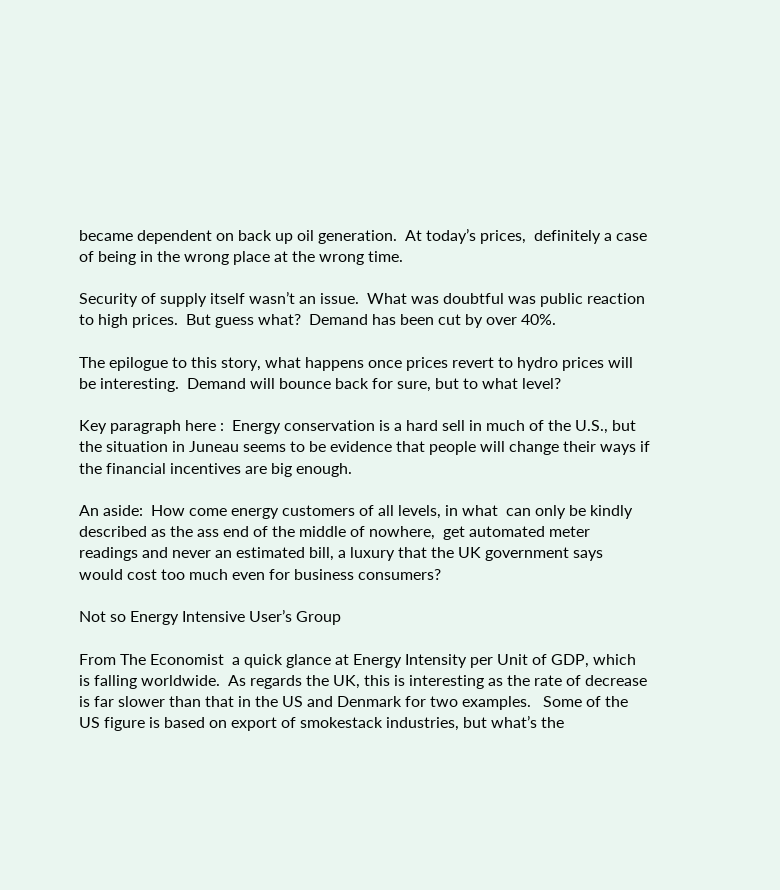became dependent on back up oil generation.  At today’s prices,  definitely a case of being in the wrong place at the wrong time.

Security of supply itself wasn’t an issue.  What was doubtful was public reaction to high prices.  But guess what?  Demand has been cut by over 40%.

The epilogue to this story, what happens once prices revert to hydro prices will be interesting.  Demand will bounce back for sure, but to what level?

Key paragraph here :  Energy conservation is a hard sell in much of the U.S., but the situation in Juneau seems to be evidence that people will change their ways if the financial incentives are big enough.

An aside:  How come energy customers of all levels, in what  can only be kindly described as the ass end of the middle of nowhere,  get automated meter readings and never an estimated bill, a luxury that the UK government says would cost too much even for business consumers?

Not so Energy Intensive User’s Group

From The Economist  a quick glance at Energy Intensity per Unit of GDP, which is falling worldwide.  As regards the UK, this is interesting as the rate of decrease is far slower than that in the US and Denmark for two examples.   Some of the  US figure is based on export of smokestack industries, but what’s the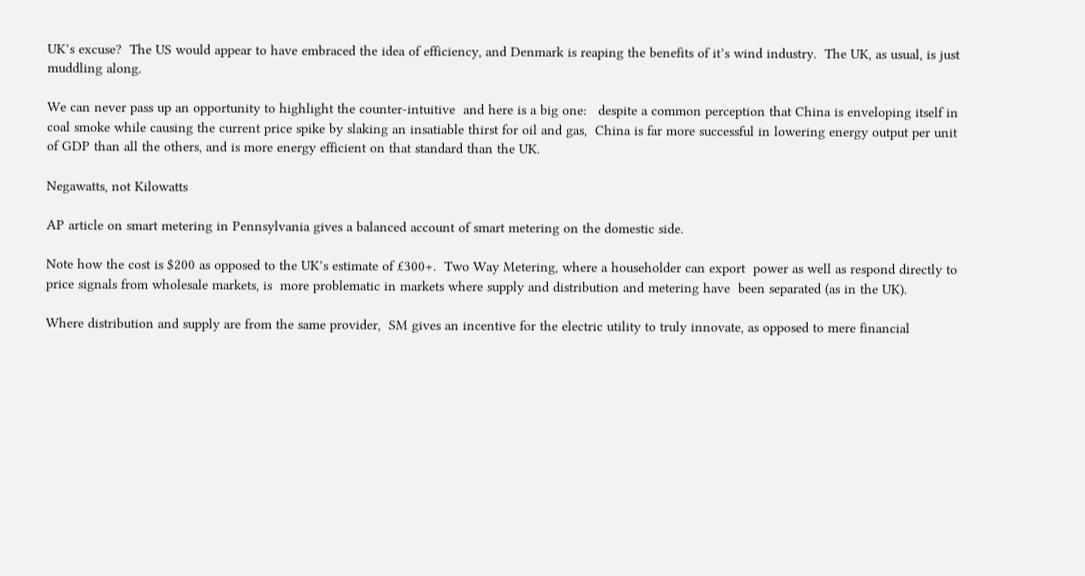UK’s excuse?  The US would appear to have embraced the idea of efficiency, and Denmark is reaping the benefits of it’s wind industry.  The UK, as usual, is just muddling along.

We can never pass up an opportunity to highlight the counter-intuitive  and here is a big one:   despite a common perception that China is enveloping itself in coal smoke while causing the current price spike by slaking an insatiable thirst for oil and gas,  China is far more successful in lowering energy output per unit of GDP than all the others, and is more energy efficient on that standard than the UK.

Negawatts, not Kilowatts

AP article on smart metering in Pennsylvania gives a balanced account of smart metering on the domestic side.

Note how the cost is $200 as opposed to the UK’s estimate of £300+.  Two Way Metering, where a householder can export  power as well as respond directly to price signals from wholesale markets, is  more problematic in markets where supply and distribution and metering have  been separated (as in the UK).

Where distribution and supply are from the same provider,  SM gives an incentive for the electric utility to truly innovate, as opposed to mere financial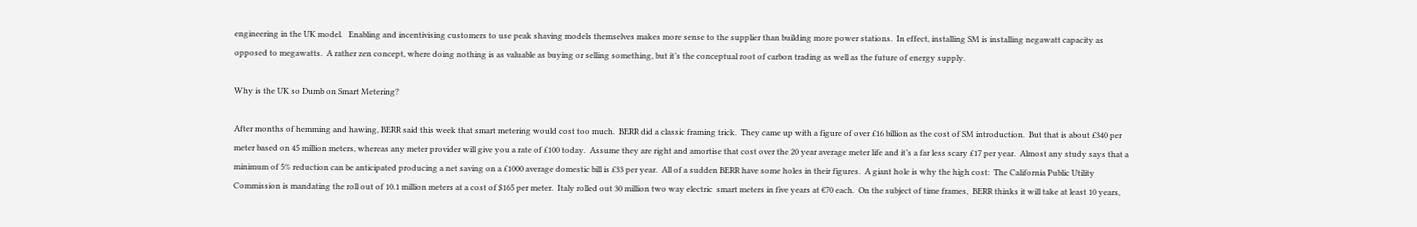engineering in the UK model.   Enabling and incentivising customers to use peak shaving models themselves makes more sense to the supplier than building more power stations.  In effect, installing SM is installing negawatt capacity as opposed to megawatts.  A rather zen concept, where doing nothing is as valuable as buying or selling something, but it’s the conceptual root of carbon trading as well as the future of energy supply.

Why is the UK so Dumb on Smart Metering?

After months of hemming and hawing, BERR said this week that smart metering would cost too much.  BERR did a classic framing trick.  They came up with a figure of over £16 billion as the cost of SM introduction.  But that is about £340 per meter based on 45 million meters, whereas any meter provider will give you a rate of £100 today.  Assume they are right and amortise that cost over the 20 year average meter life and it’s a far less scary £17 per year.  Almost any study says that a minimum of 5% reduction can be anticipated producing a net saving on a £1000 average domestic bill is £33 per year.  All of a sudden BERR have some holes in their figures.  A giant hole is why the high cost:  The California Public Utility Commission is mandating the roll out of 10.1 million meters at a cost of $165 per meter.  Italy rolled out 30 million two way electric  smart meters in five years at €70 each.  On the subject of time frames,  BERR thinks it will take at least 10 years,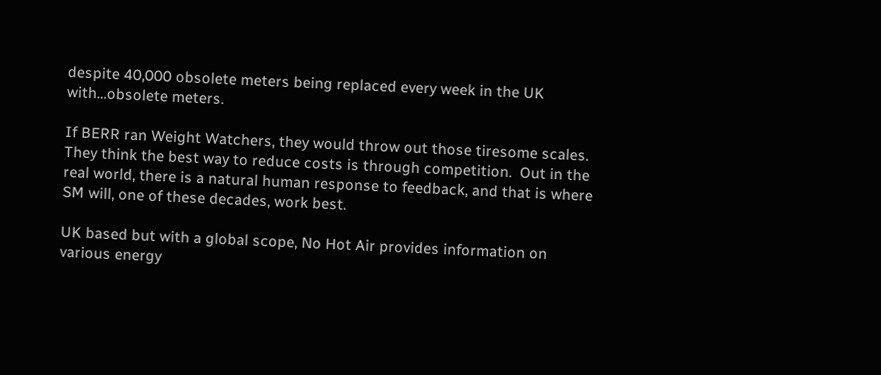despite 40,000 obsolete meters being replaced every week in the UK with…obsolete meters.

If BERR ran Weight Watchers, they would throw out those tiresome scales.  They think the best way to reduce costs is through competition.  Out in the real world, there is a natural human response to feedback, and that is where SM will, one of these decades, work best.

UK based but with a global scope, No Hot Air provides information on various energy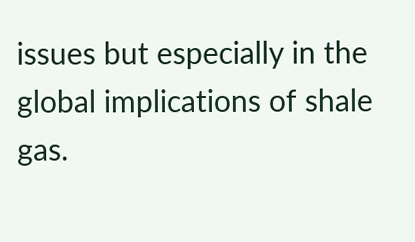issues but especially in the global implications of shale gas.